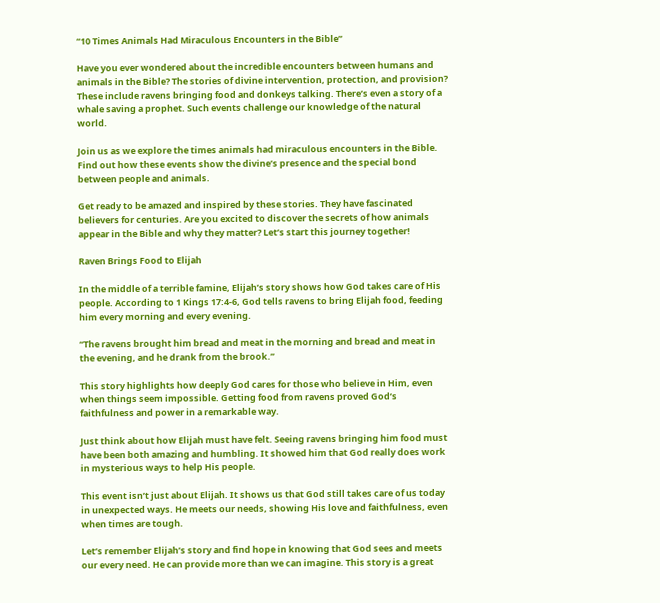“10 Times Animals Had Miraculous Encounters in the Bible”

Have you ever wondered about the incredible encounters between humans and animals in the Bible? The stories of divine intervention, protection, and provision? These include ravens bringing food and donkeys talking. There’s even a story of a whale saving a prophet. Such events challenge our knowledge of the natural world.

Join us as we explore the times animals had miraculous encounters in the Bible. Find out how these events show the divine’s presence and the special bond between people and animals.

Get ready to be amazed and inspired by these stories. They have fascinated believers for centuries. Are you excited to discover the secrets of how animals appear in the Bible and why they matter? Let’s start this journey together!

Raven Brings Food to Elijah

In the middle of a terrible famine, Elijah’s story shows how God takes care of His people. According to 1 Kings 17:4-6, God tells ravens to bring Elijah food, feeding him every morning and every evening.

“The ravens brought him bread and meat in the morning and bread and meat in the evening, and he drank from the brook.”

This story highlights how deeply God cares for those who believe in Him, even when things seem impossible. Getting food from ravens proved God’s faithfulness and power in a remarkable way.

Just think about how Elijah must have felt. Seeing ravens bringing him food must have been both amazing and humbling. It showed him that God really does work in mysterious ways to help His people.

This event isn’t just about Elijah. It shows us that God still takes care of us today in unexpected ways. He meets our needs, showing His love and faithfulness, even when times are tough.

Let’s remember Elijah’s story and find hope in knowing that God sees and meets our every need. He can provide more than we can imagine. This story is a great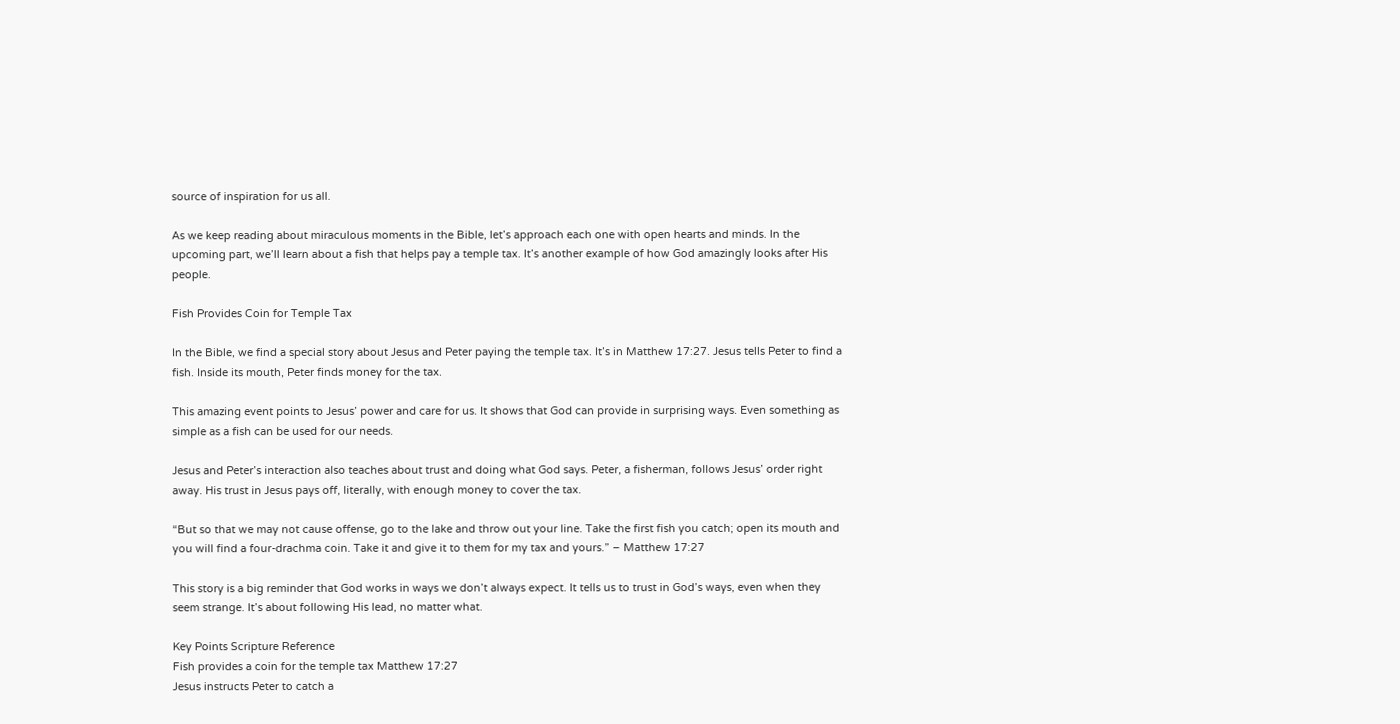source of inspiration for us all.

As we keep reading about miraculous moments in the Bible, let’s approach each one with open hearts and minds. In the upcoming part, we’ll learn about a fish that helps pay a temple tax. It’s another example of how God amazingly looks after His people.

Fish Provides Coin for Temple Tax

In the Bible, we find a special story about Jesus and Peter paying the temple tax. It’s in Matthew 17:27. Jesus tells Peter to find a fish. Inside its mouth, Peter finds money for the tax.

This amazing event points to Jesus’ power and care for us. It shows that God can provide in surprising ways. Even something as simple as a fish can be used for our needs.

Jesus and Peter’s interaction also teaches about trust and doing what God says. Peter, a fisherman, follows Jesus’ order right away. His trust in Jesus pays off, literally, with enough money to cover the tax.

“But so that we may not cause offense, go to the lake and throw out your line. Take the first fish you catch; open its mouth and you will find a four-drachma coin. Take it and give it to them for my tax and yours.” – Matthew 17:27

This story is a big reminder that God works in ways we don’t always expect. It tells us to trust in God’s ways, even when they seem strange. It’s about following His lead, no matter what.

Key Points Scripture Reference
Fish provides a coin for the temple tax Matthew 17:27
Jesus instructs Peter to catch a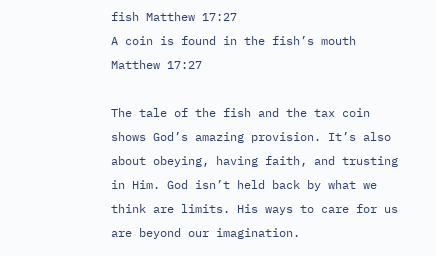fish Matthew 17:27
A coin is found in the fish’s mouth Matthew 17:27

The tale of the fish and the tax coin shows God’s amazing provision. It’s also about obeying, having faith, and trusting in Him. God isn’t held back by what we think are limits. His ways to care for us are beyond our imagination.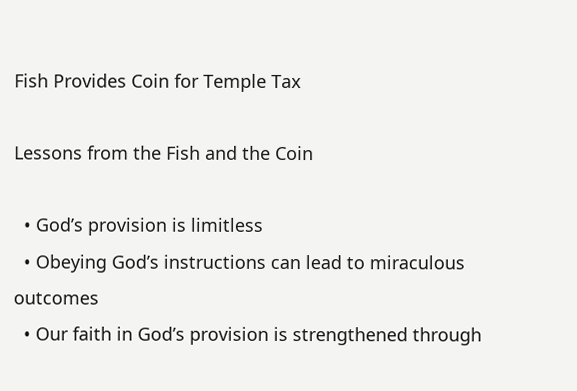Fish Provides Coin for Temple Tax

Lessons from the Fish and the Coin

  • God’s provision is limitless
  • Obeying God’s instructions can lead to miraculous outcomes
  • Our faith in God’s provision is strengthened through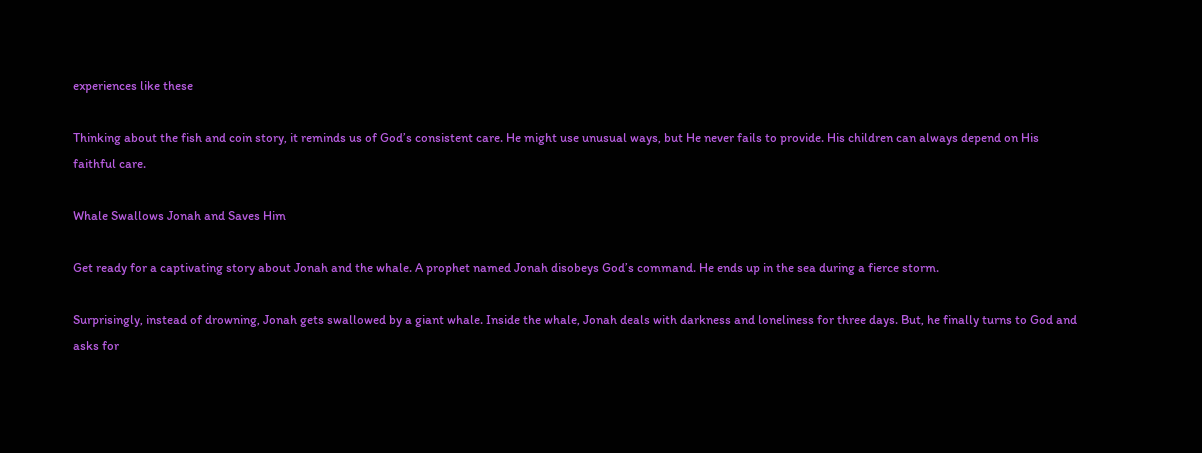experiences like these

Thinking about the fish and coin story, it reminds us of God’s consistent care. He might use unusual ways, but He never fails to provide. His children can always depend on His faithful care.

Whale Swallows Jonah and Saves Him

Get ready for a captivating story about Jonah and the whale. A prophet named Jonah disobeys God’s command. He ends up in the sea during a fierce storm.

Surprisingly, instead of drowning, Jonah gets swallowed by a giant whale. Inside the whale, Jonah deals with darkness and loneliness for three days. But, he finally turns to God and asks for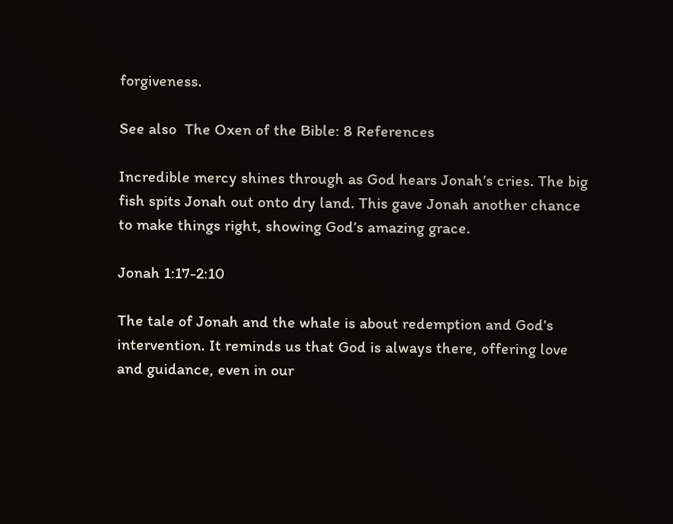forgiveness.

See also  The Oxen of the Bible: 8 References

Incredible mercy shines through as God hears Jonah’s cries. The big fish spits Jonah out onto dry land. This gave Jonah another chance to make things right, showing God’s amazing grace.

Jonah 1:17-2:10

The tale of Jonah and the whale is about redemption and God’s intervention. It reminds us that God is always there, offering love and guidance, even in our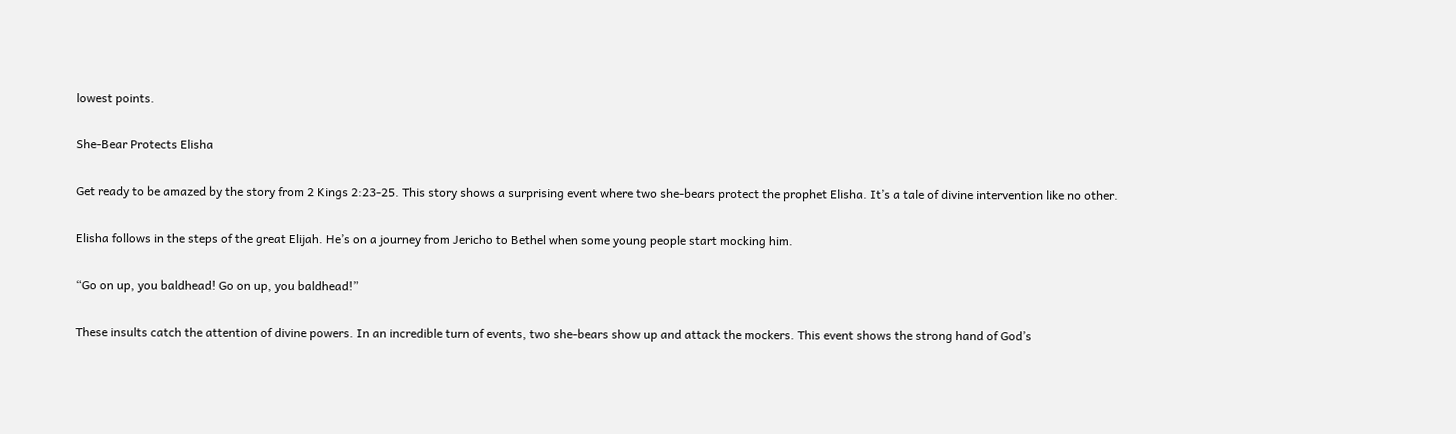lowest points.

She-Bear Protects Elisha

Get ready to be amazed by the story from 2 Kings 2:23-25. This story shows a surprising event where two she-bears protect the prophet Elisha. It’s a tale of divine intervention like no other.

Elisha follows in the steps of the great Elijah. He’s on a journey from Jericho to Bethel when some young people start mocking him.

“Go on up, you baldhead! Go on up, you baldhead!”

These insults catch the attention of divine powers. In an incredible turn of events, two she-bears show up and attack the mockers. This event shows the strong hand of God’s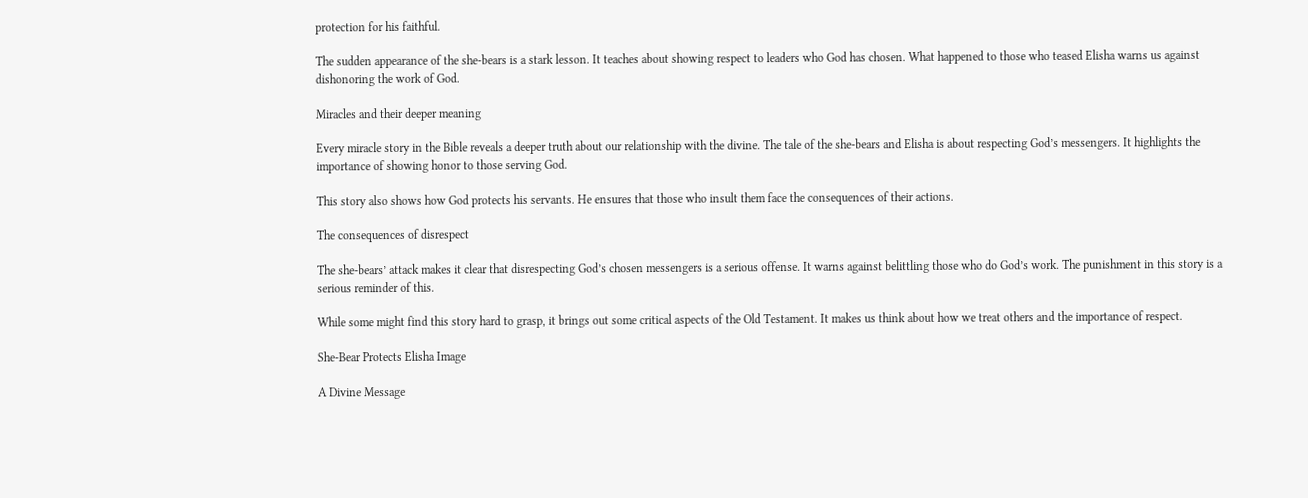protection for his faithful.

The sudden appearance of the she-bears is a stark lesson. It teaches about showing respect to leaders who God has chosen. What happened to those who teased Elisha warns us against dishonoring the work of God.

Miracles and their deeper meaning

Every miracle story in the Bible reveals a deeper truth about our relationship with the divine. The tale of the she-bears and Elisha is about respecting God’s messengers. It highlights the importance of showing honor to those serving God.

This story also shows how God protects his servants. He ensures that those who insult them face the consequences of their actions.

The consequences of disrespect

The she-bears’ attack makes it clear that disrespecting God’s chosen messengers is a serious offense. It warns against belittling those who do God’s work. The punishment in this story is a serious reminder of this.

While some might find this story hard to grasp, it brings out some critical aspects of the Old Testament. It makes us think about how we treat others and the importance of respect.

She-Bear Protects Elisha Image

A Divine Message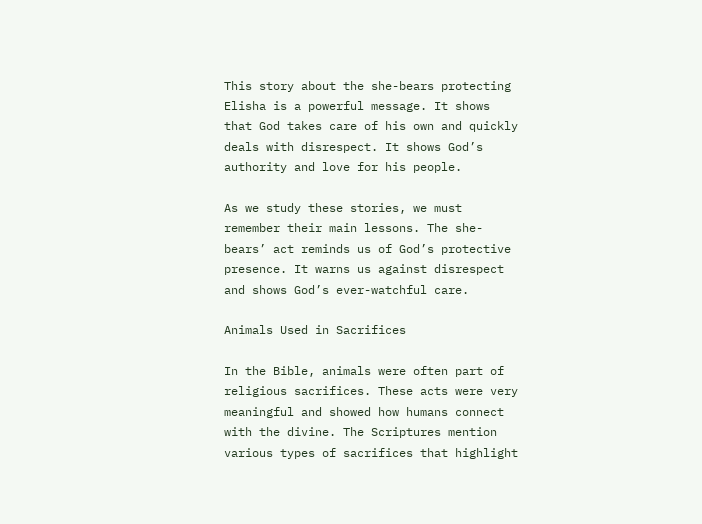This story about the she-bears protecting Elisha is a powerful message. It shows that God takes care of his own and quickly deals with disrespect. It shows God’s authority and love for his people.

As we study these stories, we must remember their main lessons. The she-bears’ act reminds us of God’s protective presence. It warns us against disrespect and shows God’s ever-watchful care.

Animals Used in Sacrifices

In the Bible, animals were often part of religious sacrifices. These acts were very meaningful and showed how humans connect with the divine. The Scriptures mention various types of sacrifices that highlight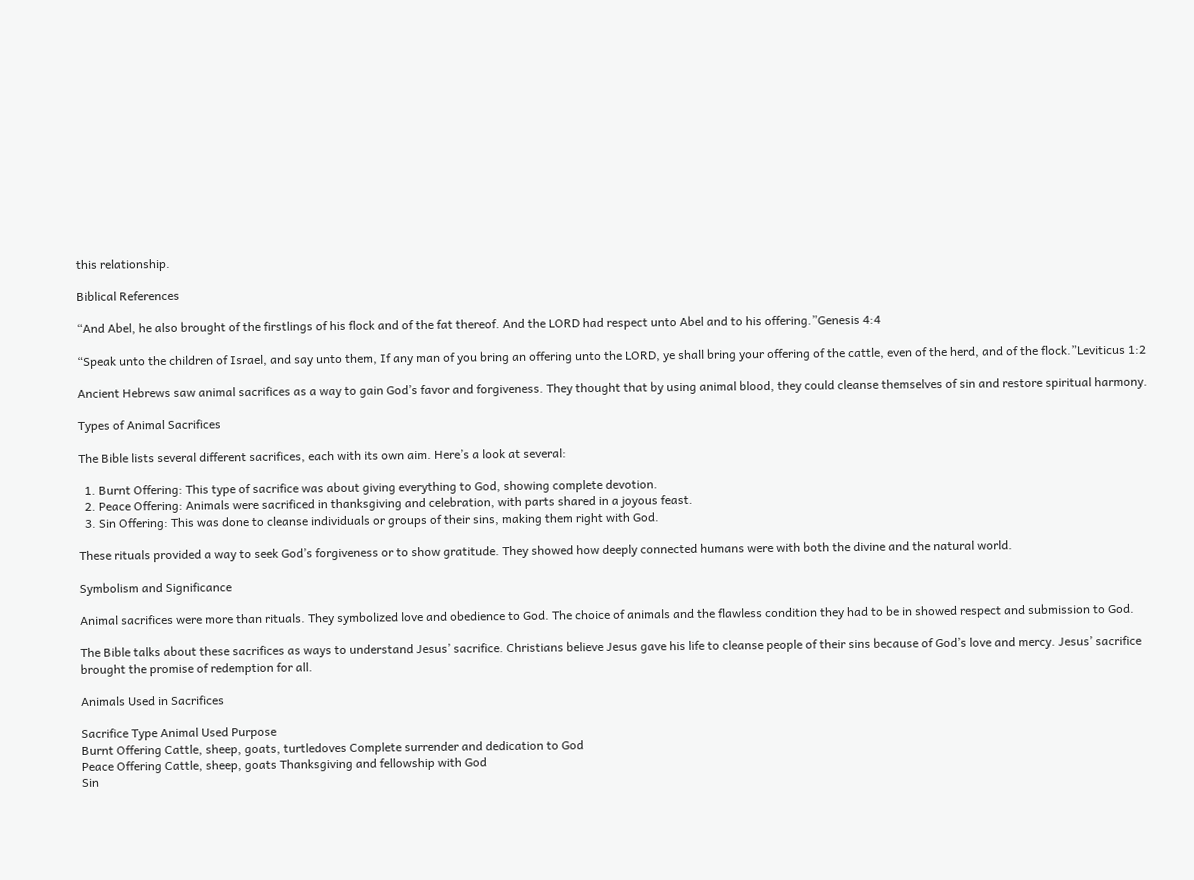this relationship.

Biblical References

“And Abel, he also brought of the firstlings of his flock and of the fat thereof. And the LORD had respect unto Abel and to his offering.”Genesis 4:4

“Speak unto the children of Israel, and say unto them, If any man of you bring an offering unto the LORD, ye shall bring your offering of the cattle, even of the herd, and of the flock.”Leviticus 1:2

Ancient Hebrews saw animal sacrifices as a way to gain God’s favor and forgiveness. They thought that by using animal blood, they could cleanse themselves of sin and restore spiritual harmony.

Types of Animal Sacrifices

The Bible lists several different sacrifices, each with its own aim. Here’s a look at several:

  1. Burnt Offering: This type of sacrifice was about giving everything to God, showing complete devotion.
  2. Peace Offering: Animals were sacrificed in thanksgiving and celebration, with parts shared in a joyous feast.
  3. Sin Offering: This was done to cleanse individuals or groups of their sins, making them right with God.

These rituals provided a way to seek God’s forgiveness or to show gratitude. They showed how deeply connected humans were with both the divine and the natural world.

Symbolism and Significance

Animal sacrifices were more than rituals. They symbolized love and obedience to God. The choice of animals and the flawless condition they had to be in showed respect and submission to God.

The Bible talks about these sacrifices as ways to understand Jesus’ sacrifice. Christians believe Jesus gave his life to cleanse people of their sins because of God’s love and mercy. Jesus’ sacrifice brought the promise of redemption for all.

Animals Used in Sacrifices

Sacrifice Type Animal Used Purpose
Burnt Offering Cattle, sheep, goats, turtledoves Complete surrender and dedication to God
Peace Offering Cattle, sheep, goats Thanksgiving and fellowship with God
Sin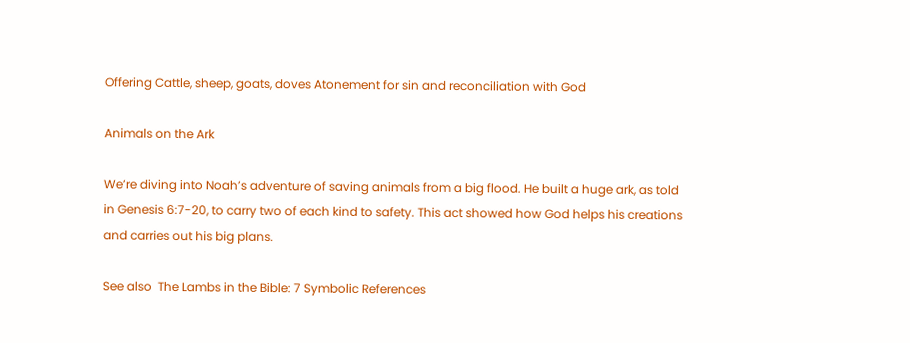Offering Cattle, sheep, goats, doves Atonement for sin and reconciliation with God

Animals on the Ark

We’re diving into Noah’s adventure of saving animals from a big flood. He built a huge ark, as told in Genesis 6:7-20, to carry two of each kind to safety. This act showed how God helps his creations and carries out his big plans.

See also  The Lambs in the Bible: 7 Symbolic References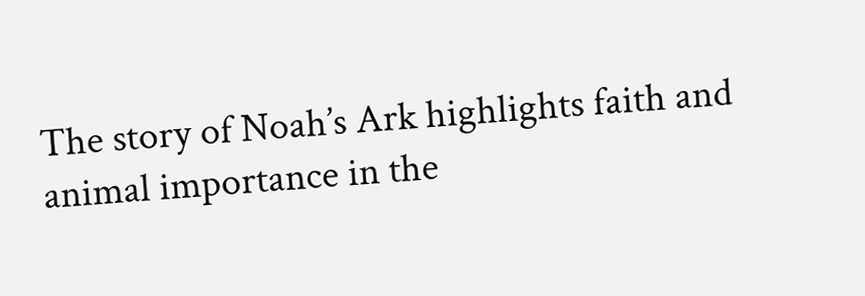The story of Noah’s Ark highlights faith and animal importance in the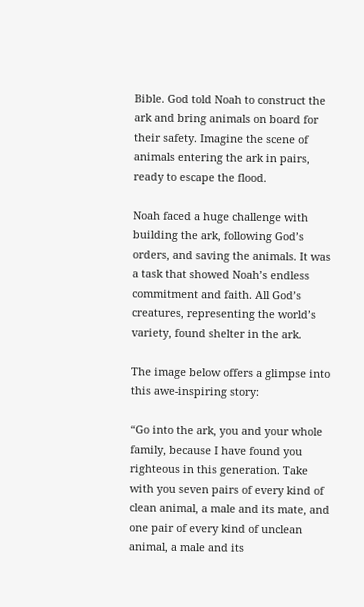Bible. God told Noah to construct the ark and bring animals on board for their safety. Imagine the scene of animals entering the ark in pairs, ready to escape the flood.

Noah faced a huge challenge with building the ark, following God’s orders, and saving the animals. It was a task that showed Noah’s endless commitment and faith. All God’s creatures, representing the world’s variety, found shelter in the ark.

The image below offers a glimpse into this awe-inspiring story:

“Go into the ark, you and your whole family, because I have found you righteous in this generation. Take with you seven pairs of every kind of clean animal, a male and its mate, and one pair of every kind of unclean animal, a male and its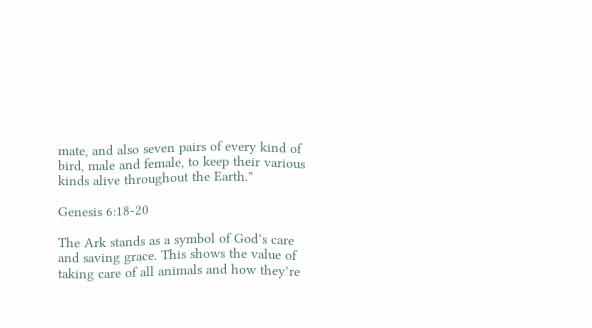mate, and also seven pairs of every kind of bird, male and female, to keep their various kinds alive throughout the Earth.”

Genesis 6:18-20

The Ark stands as a symbol of God’s care and saving grace. This shows the value of taking care of all animals and how they’re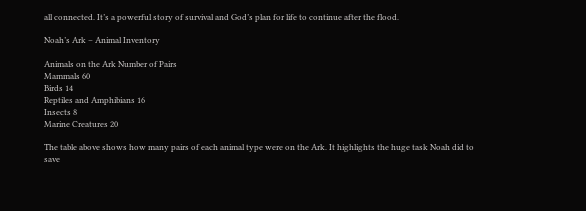all connected. It’s a powerful story of survival and God’s plan for life to continue after the flood.

Noah’s Ark – Animal Inventory

Animals on the Ark Number of Pairs
Mammals 60
Birds 14
Reptiles and Amphibians 16
Insects 8
Marine Creatures 20

The table above shows how many pairs of each animal type were on the Ark. It highlights the huge task Noah did to save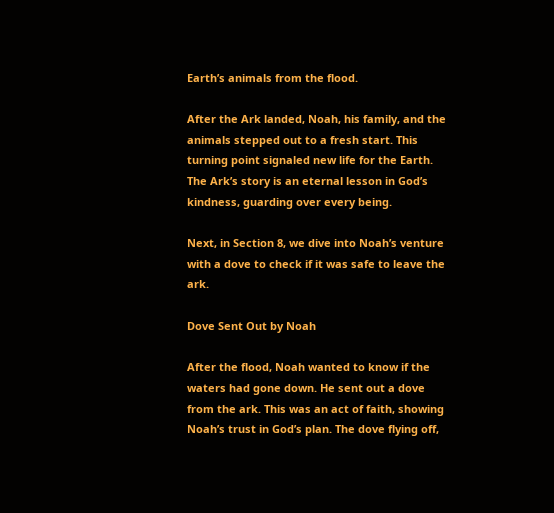Earth’s animals from the flood.

After the Ark landed, Noah, his family, and the animals stepped out to a fresh start. This turning point signaled new life for the Earth. The Ark’s story is an eternal lesson in God’s kindness, guarding over every being.

Next, in Section 8, we dive into Noah’s venture with a dove to check if it was safe to leave the ark.

Dove Sent Out by Noah

After the flood, Noah wanted to know if the waters had gone down. He sent out a dove from the ark. This was an act of faith, showing Noah’s trust in God’s plan. The dove flying off,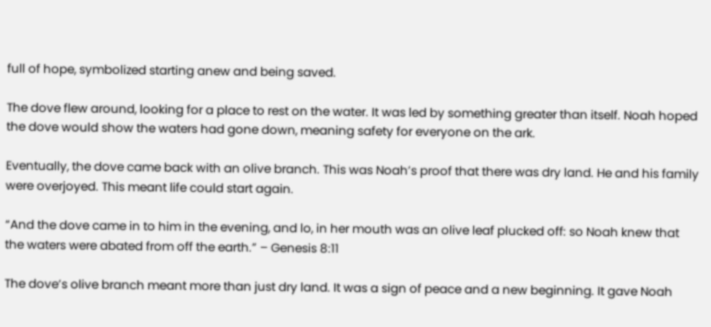full of hope, symbolized starting anew and being saved.

The dove flew around, looking for a place to rest on the water. It was led by something greater than itself. Noah hoped the dove would show the waters had gone down, meaning safety for everyone on the ark.

Eventually, the dove came back with an olive branch. This was Noah’s proof that there was dry land. He and his family were overjoyed. This meant life could start again.

“And the dove came in to him in the evening, and lo, in her mouth was an olive leaf plucked off: so Noah knew that the waters were abated from off the earth.” – Genesis 8:11

The dove’s olive branch meant more than just dry land. It was a sign of peace and a new beginning. It gave Noah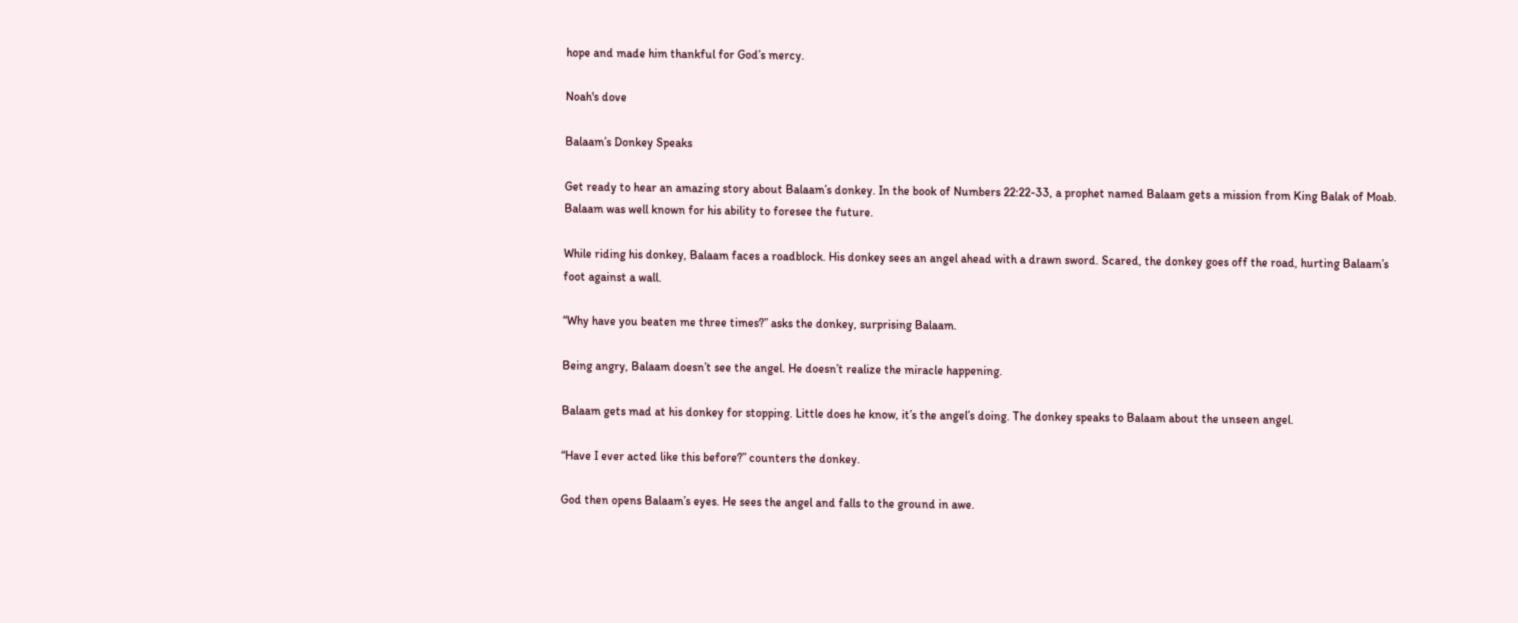hope and made him thankful for God’s mercy.

Noah's dove

Balaam’s Donkey Speaks

Get ready to hear an amazing story about Balaam’s donkey. In the book of Numbers 22:22-33, a prophet named Balaam gets a mission from King Balak of Moab. Balaam was well known for his ability to foresee the future.

While riding his donkey, Balaam faces a roadblock. His donkey sees an angel ahead with a drawn sword. Scared, the donkey goes off the road, hurting Balaam’s foot against a wall.

“Why have you beaten me three times?” asks the donkey, surprising Balaam.

Being angry, Balaam doesn’t see the angel. He doesn’t realize the miracle happening.

Balaam gets mad at his donkey for stopping. Little does he know, it’s the angel’s doing. The donkey speaks to Balaam about the unseen angel.

“Have I ever acted like this before?” counters the donkey.

God then opens Balaam’s eyes. He sees the angel and falls to the ground in awe.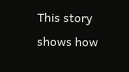This story shows how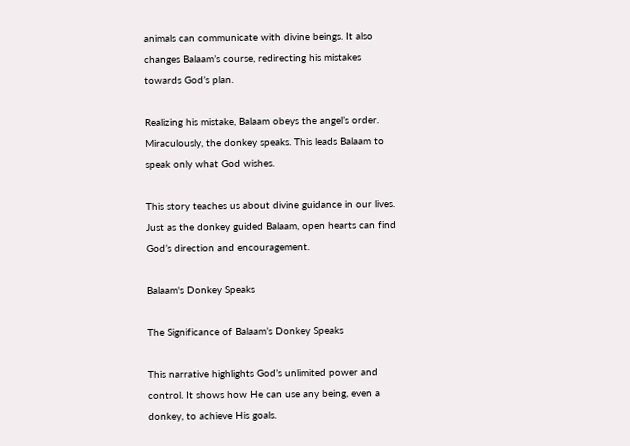animals can communicate with divine beings. It also changes Balaam’s course, redirecting his mistakes towards God’s plan.

Realizing his mistake, Balaam obeys the angel’s order. Miraculously, the donkey speaks. This leads Balaam to speak only what God wishes.

This story teaches us about divine guidance in our lives. Just as the donkey guided Balaam, open hearts can find God’s direction and encouragement.

Balaam's Donkey Speaks

The Significance of Balaam’s Donkey Speaks

This narrative highlights God’s unlimited power and control. It shows how He can use any being, even a donkey, to achieve His goals.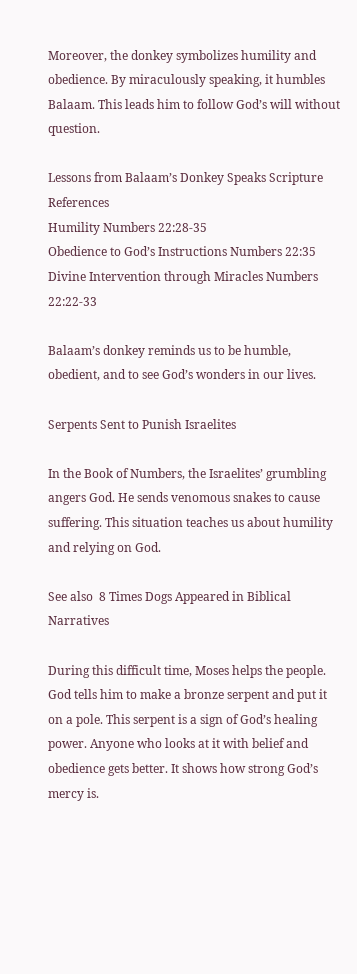Moreover, the donkey symbolizes humility and obedience. By miraculously speaking, it humbles Balaam. This leads him to follow God’s will without question.

Lessons from Balaam’s Donkey Speaks Scripture References
Humility Numbers 22:28-35
Obedience to God’s Instructions Numbers 22:35
Divine Intervention through Miracles Numbers 22:22-33

Balaam’s donkey reminds us to be humble, obedient, and to see God’s wonders in our lives.

Serpents Sent to Punish Israelites

In the Book of Numbers, the Israelites’ grumbling angers God. He sends venomous snakes to cause suffering. This situation teaches us about humility and relying on God.

See also  8 Times Dogs Appeared in Biblical Narratives

During this difficult time, Moses helps the people. God tells him to make a bronze serpent and put it on a pole. This serpent is a sign of God’s healing power. Anyone who looks at it with belief and obedience gets better. It shows how strong God’s mercy is.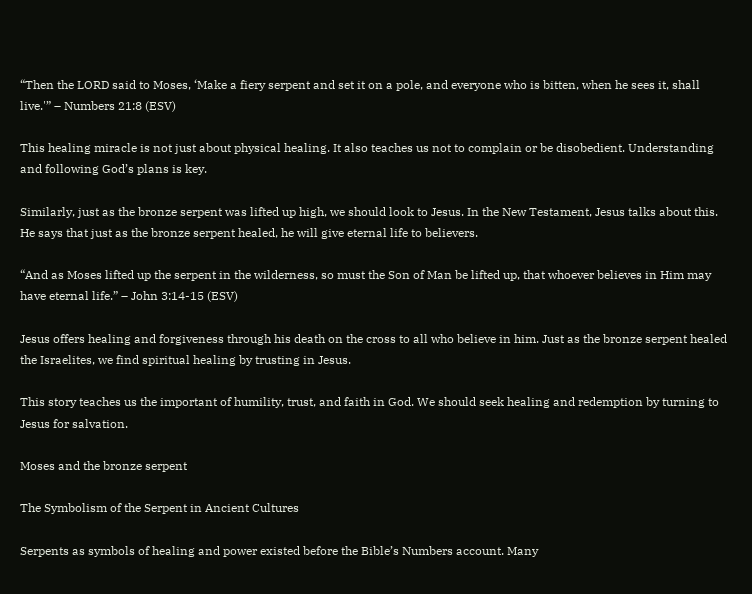“Then the LORD said to Moses, ‘Make a fiery serpent and set it on a pole, and everyone who is bitten, when he sees it, shall live.'” – Numbers 21:8 (ESV)

This healing miracle is not just about physical healing. It also teaches us not to complain or be disobedient. Understanding and following God’s plans is key.

Similarly, just as the bronze serpent was lifted up high, we should look to Jesus. In the New Testament, Jesus talks about this. He says that just as the bronze serpent healed, he will give eternal life to believers.

“And as Moses lifted up the serpent in the wilderness, so must the Son of Man be lifted up, that whoever believes in Him may have eternal life.” – John 3:14-15 (ESV)

Jesus offers healing and forgiveness through his death on the cross to all who believe in him. Just as the bronze serpent healed the Israelites, we find spiritual healing by trusting in Jesus.

This story teaches us the important of humility, trust, and faith in God. We should seek healing and redemption by turning to Jesus for salvation.

Moses and the bronze serpent

The Symbolism of the Serpent in Ancient Cultures

Serpents as symbols of healing and power existed before the Bible’s Numbers account. Many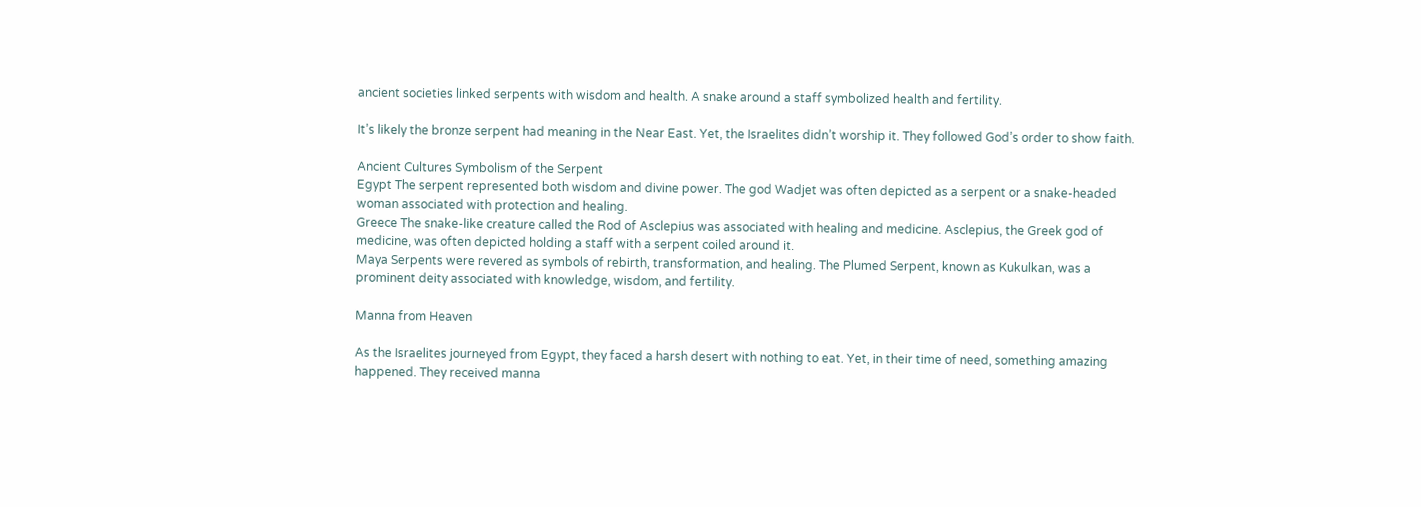ancient societies linked serpents with wisdom and health. A snake around a staff symbolized health and fertility.

It’s likely the bronze serpent had meaning in the Near East. Yet, the Israelites didn’t worship it. They followed God’s order to show faith.

Ancient Cultures Symbolism of the Serpent
Egypt The serpent represented both wisdom and divine power. The god Wadjet was often depicted as a serpent or a snake-headed woman associated with protection and healing.
Greece The snake-like creature called the Rod of Asclepius was associated with healing and medicine. Asclepius, the Greek god of medicine, was often depicted holding a staff with a serpent coiled around it.
Maya Serpents were revered as symbols of rebirth, transformation, and healing. The Plumed Serpent, known as Kukulkan, was a prominent deity associated with knowledge, wisdom, and fertility.

Manna from Heaven

As the Israelites journeyed from Egypt, they faced a harsh desert with nothing to eat. Yet, in their time of need, something amazing happened. They received manna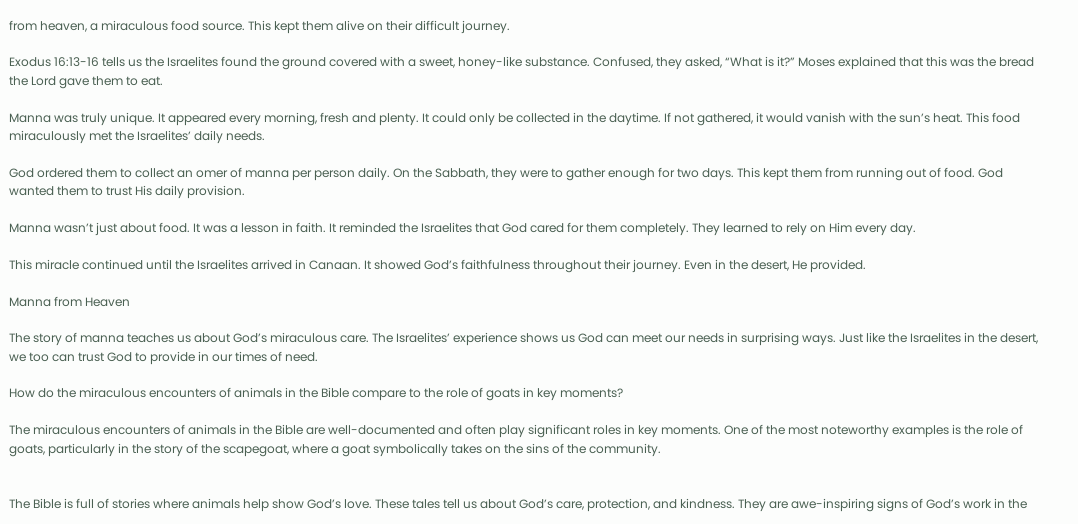from heaven, a miraculous food source. This kept them alive on their difficult journey.

Exodus 16:13-16 tells us the Israelites found the ground covered with a sweet, honey-like substance. Confused, they asked, “What is it?” Moses explained that this was the bread the Lord gave them to eat.

Manna was truly unique. It appeared every morning, fresh and plenty. It could only be collected in the daytime. If not gathered, it would vanish with the sun’s heat. This food miraculously met the Israelites’ daily needs.

God ordered them to collect an omer of manna per person daily. On the Sabbath, they were to gather enough for two days. This kept them from running out of food. God wanted them to trust His daily provision.

Manna wasn’t just about food. It was a lesson in faith. It reminded the Israelites that God cared for them completely. They learned to rely on Him every day.

This miracle continued until the Israelites arrived in Canaan. It showed God’s faithfulness throughout their journey. Even in the desert, He provided.

Manna from Heaven

The story of manna teaches us about God’s miraculous care. The Israelites’ experience shows us God can meet our needs in surprising ways. Just like the Israelites in the desert, we too can trust God to provide in our times of need.

How do the miraculous encounters of animals in the Bible compare to the role of goats in key moments?

The miraculous encounters of animals in the Bible are well-documented and often play significant roles in key moments. One of the most noteworthy examples is the role of goats, particularly in the story of the scapegoat, where a goat symbolically takes on the sins of the community.


The Bible is full of stories where animals help show God’s love. These tales tell us about God’s care, protection, and kindness. They are awe-inspiring signs of God’s work in the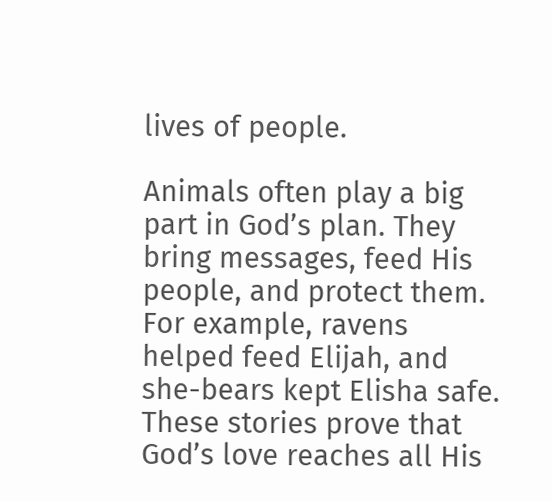lives of people.

Animals often play a big part in God’s plan. They bring messages, feed His people, and protect them. For example, ravens helped feed Elijah, and she-bears kept Elisha safe. These stories prove that God’s love reaches all His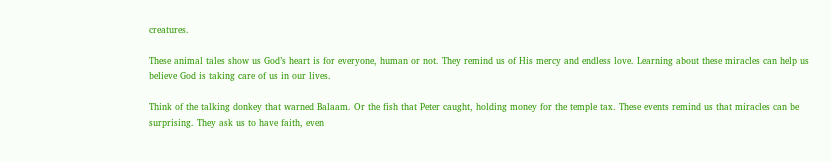creatures.

These animal tales show us God’s heart is for everyone, human or not. They remind us of His mercy and endless love. Learning about these miracles can help us believe God is taking care of us in our lives.

Think of the talking donkey that warned Balaam. Or the fish that Peter caught, holding money for the temple tax. These events remind us that miracles can be surprising. They ask us to have faith, even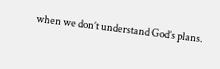when we don’t understand God’s plans.